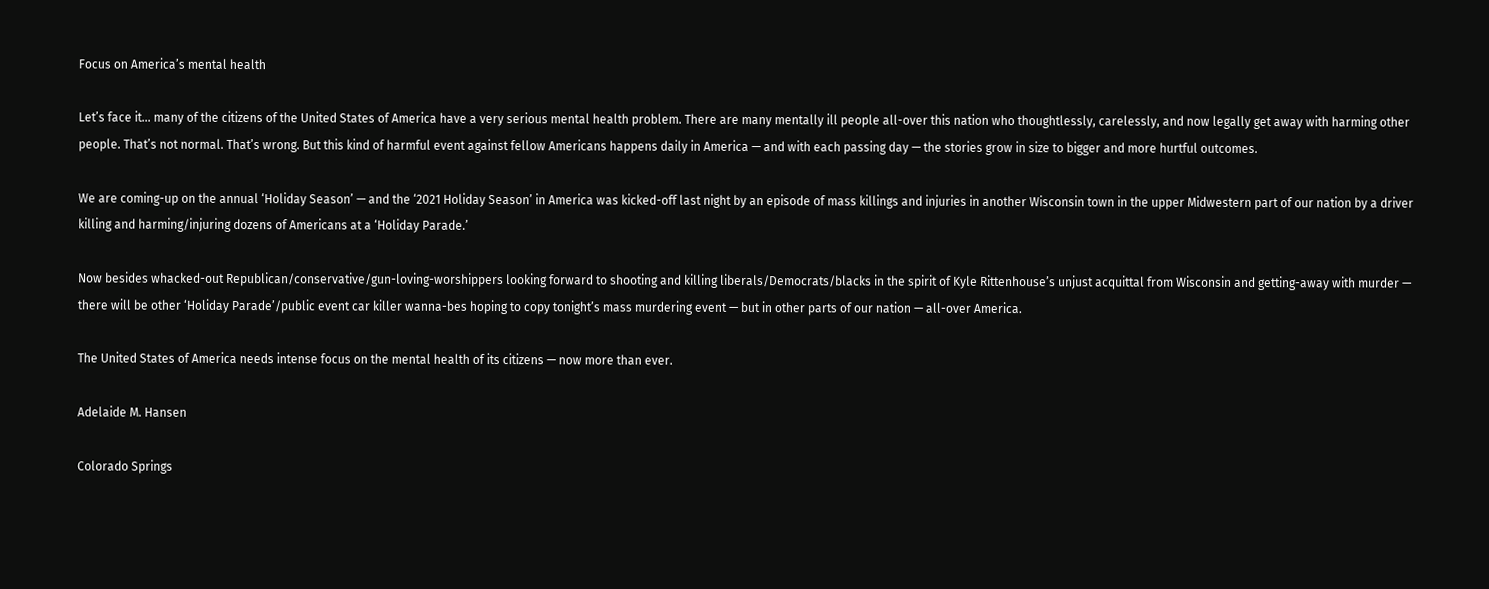Focus on America’s mental health

Let’s face it... many of the citizens of the United States of America have a very serious mental health problem. There are many mentally ill people all-over this nation who thoughtlessly, carelessly, and now legally get away with harming other people. That’s not normal. That’s wrong. But this kind of harmful event against fellow Americans happens daily in America — and with each passing day — the stories grow in size to bigger and more hurtful outcomes.

We are coming-up on the annual ‘Holiday Season’ — and the ‘2021 Holiday Season’ in America was kicked-off last night by an episode of mass killings and injuries in another Wisconsin town in the upper Midwestern part of our nation by a driver killing and harming/injuring dozens of Americans at a ‘Holiday Parade.’

Now besides whacked-out Republican/conservative/gun-loving-worshippers looking forward to shooting and killing liberals/Democrats/blacks in the spirit of Kyle Rittenhouse’s unjust acquittal from Wisconsin and getting-away with murder — there will be other ‘Holiday Parade’/public event car killer wanna-bes hoping to copy tonight’s mass murdering event — but in other parts of our nation — all-over America.

The United States of America needs intense focus on the mental health of its citizens — now more than ever.

Adelaide M. Hansen

Colorado Springs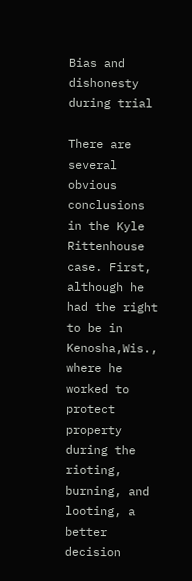Bias and dishonesty during trial

There are several obvious conclusions in the Kyle Rittenhouse case. First, although he had the right to be in Kenosha,Wis., where he worked to protect property during the rioting, burning, and looting, a better decision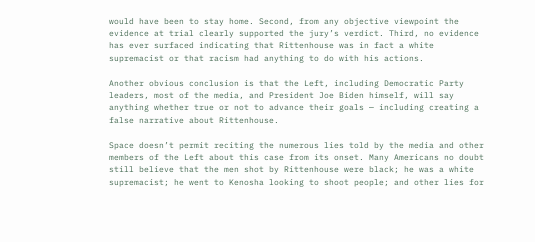would have been to stay home. Second, from any objective viewpoint the evidence at trial clearly supported the jury’s verdict. Third, no evidence has ever surfaced indicating that Rittenhouse was in fact a white supremacist or that racism had anything to do with his actions.

Another obvious conclusion is that the Left, including Democratic Party leaders, most of the media, and President Joe Biden himself, will say anything whether true or not to advance their goals — including creating a false narrative about Rittenhouse.

Space doesn’t permit reciting the numerous lies told by the media and other members of the Left about this case from its onset. Many Americans no doubt still believe that the men shot by Rittenhouse were black; he was a white supremacist; he went to Kenosha looking to shoot people; and other lies for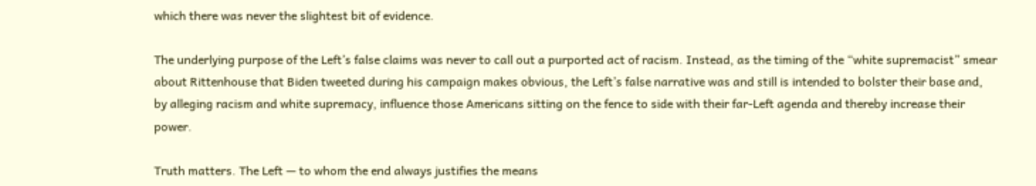which there was never the slightest bit of evidence.

The underlying purpose of the Left’s false claims was never to call out a purported act of racism. Instead, as the timing of the “white supremacist” smear about Rittenhouse that Biden tweeted during his campaign makes obvious, the Left’s false narrative was and still is intended to bolster their base and, by alleging racism and white supremacy, influence those Americans sitting on the fence to side with their far-Left agenda and thereby increase their power.

Truth matters. The Left — to whom the end always justifies the means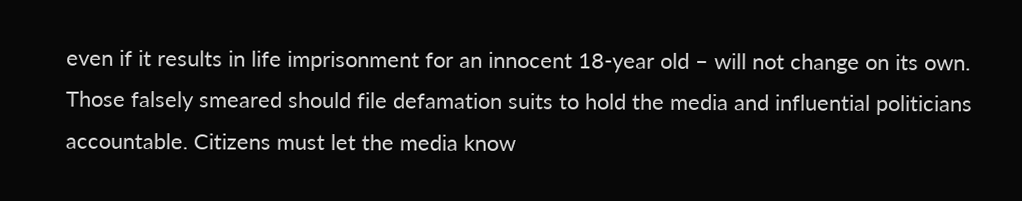even if it results in life imprisonment for an innocent 18-year old – will not change on its own. Those falsely smeared should file defamation suits to hold the media and influential politicians accountable. Citizens must let the media know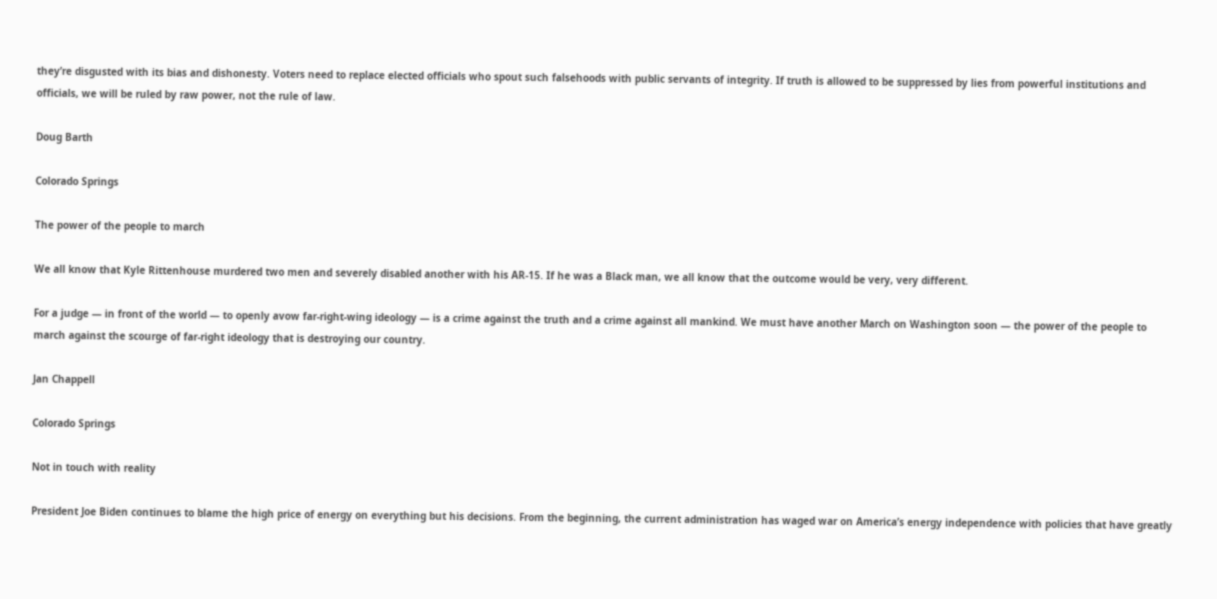they’re disgusted with its bias and dishonesty. Voters need to replace elected officials who spout such falsehoods with public servants of integrity. If truth is allowed to be suppressed by lies from powerful institutions and officials, we will be ruled by raw power, not the rule of law.

Doug Barth

Colorado Springs

The power of the people to march

We all know that Kyle Rittenhouse murdered two men and severely disabled another with his AR-15. If he was a Black man, we all know that the outcome would be very, very different.

For a judge — in front of the world — to openly avow far-right-wing ideology — is a crime against the truth and a crime against all mankind. We must have another March on Washington soon — the power of the people to march against the scourge of far-right ideology that is destroying our country.

Jan Chappell

Colorado Springs

Not in touch with reality

President Joe Biden continues to blame the high price of energy on everything but his decisions. From the beginning, the current administration has waged war on America’s energy independence with policies that have greatly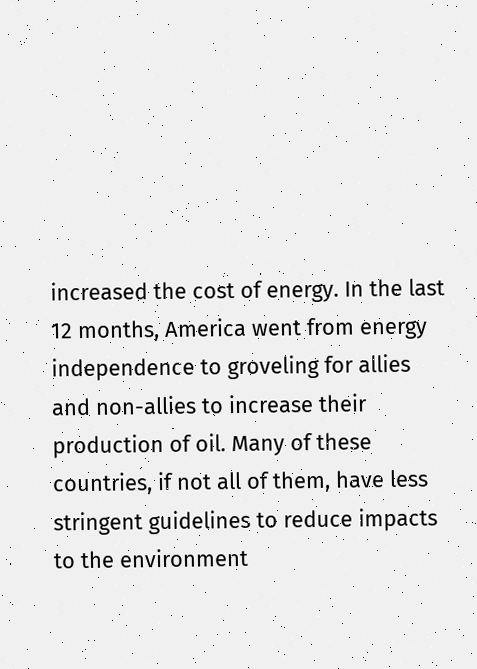increased the cost of energy. In the last 12 months, America went from energy independence to groveling for allies and non-allies to increase their production of oil. Many of these countries, if not all of them, have less stringent guidelines to reduce impacts to the environment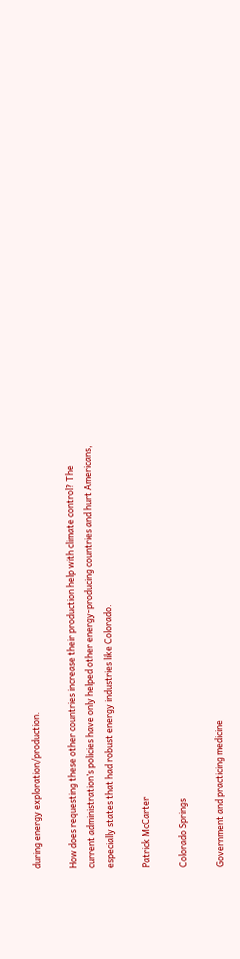during energy exploration/production.

How does requesting these other countries increase their production help with climate control? The current administration’s policies have only helped other energy-producing countries and hurt Americans, especially states that had robust energy industries like Colorado.

Patrick McCarter

Colorado Springs

Government and practicing medicine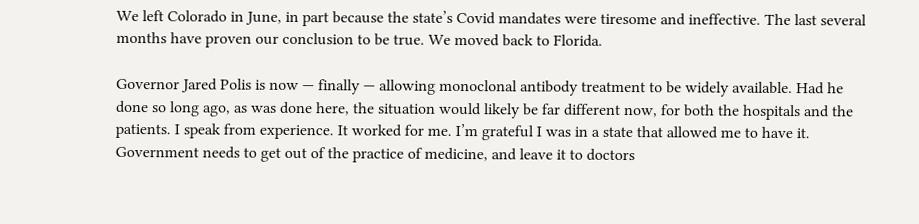We left Colorado in June, in part because the state’s Covid mandates were tiresome and ineffective. The last several months have proven our conclusion to be true. We moved back to Florida.

Governor Jared Polis is now — finally — allowing monoclonal antibody treatment to be widely available. Had he done so long ago, as was done here, the situation would likely be far different now, for both the hospitals and the patients. I speak from experience. It worked for me. I’m grateful I was in a state that allowed me to have it. Government needs to get out of the practice of medicine, and leave it to doctors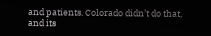and patients. Colorado didn’t do that, and its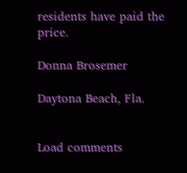residents have paid the price.

Donna Brosemer

Daytona Beach, Fla.


Load comments